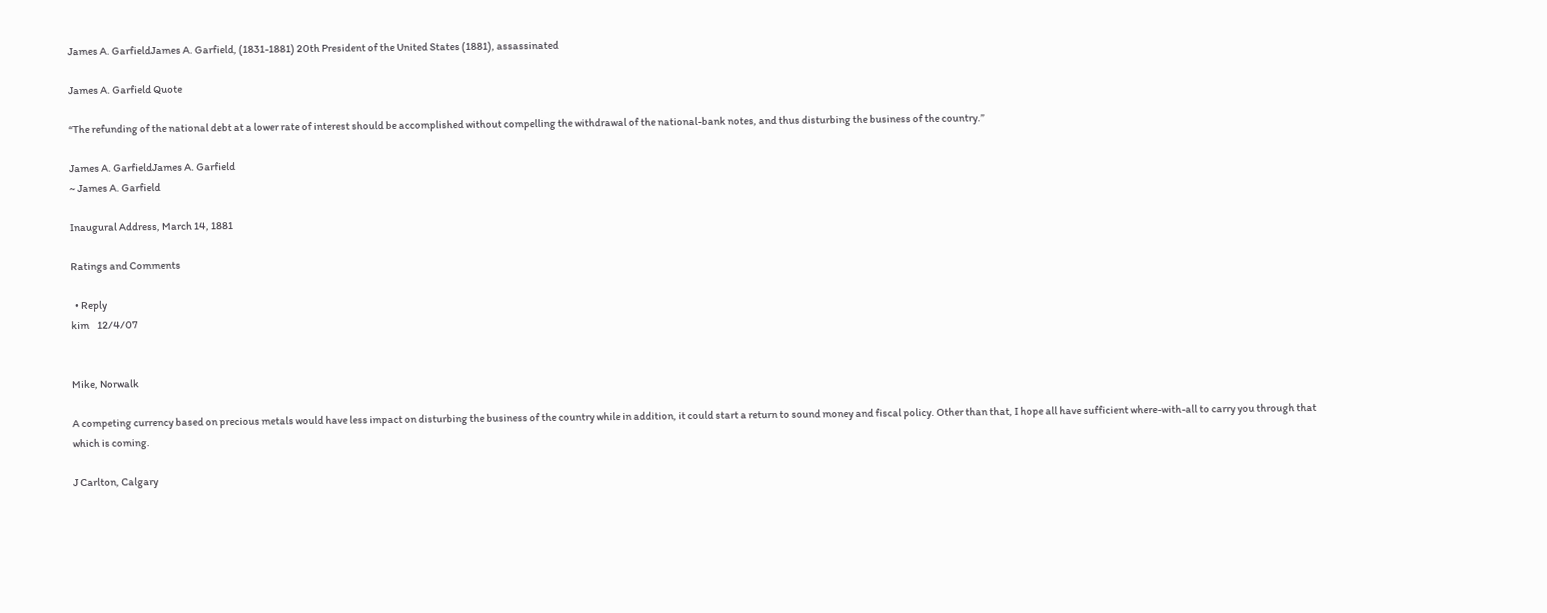James A. GarfieldJames A. Garfield, (1831-1881) 20th President of the United States (1881), assassinated

James A. Garfield Quote

“The refunding of the national debt at a lower rate of interest should be accomplished without compelling the withdrawal of the national-bank notes, and thus disturbing the business of the country.”

James A. GarfieldJames A. Garfield
~ James A. Garfield

Inaugural Address, March 14, 1881

Ratings and Comments

  • Reply
kim    12/4/07


Mike, Norwalk

A competing currency based on precious metals would have less impact on disturbing the business of the country while in addition, it could start a return to sound money and fiscal policy. Other than that, I hope all have sufficient where-with-all to carry you through that which is coming.

J Carlton, Calgary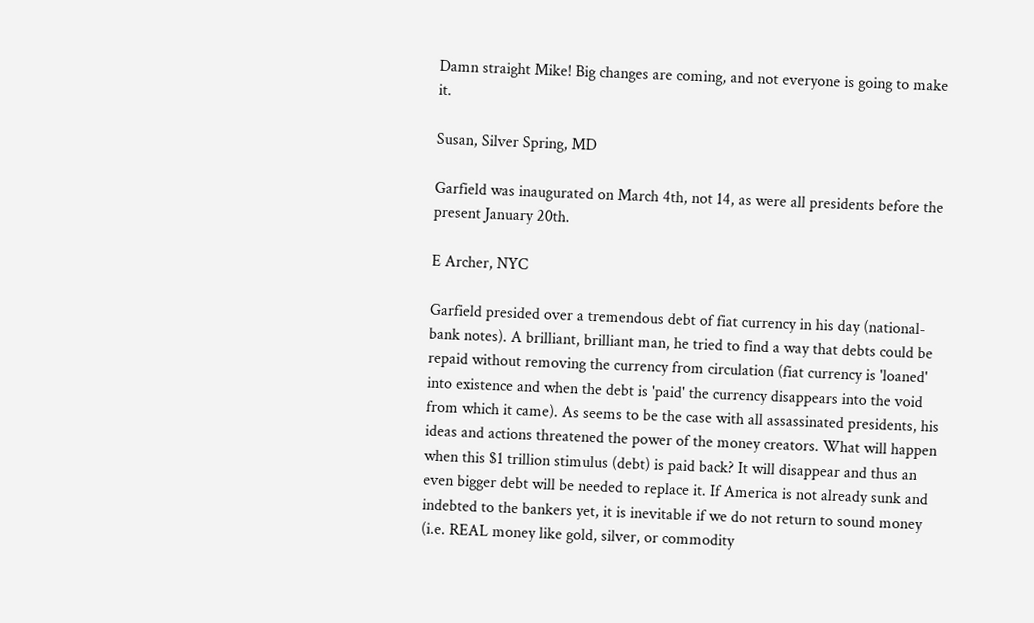Damn straight Mike! Big changes are coming, and not everyone is going to make it.

Susan, Silver Spring, MD

Garfield was inaugurated on March 4th, not 14, as were all presidents before the present January 20th.

E Archer, NYC

Garfield presided over a tremendous debt of fiat currency in his day (national-bank notes). A brilliant, brilliant man, he tried to find a way that debts could be repaid without removing the currency from circulation (fiat currency is 'loaned' into existence and when the debt is 'paid' the currency disappears into the void from which it came). As seems to be the case with all assassinated presidents, his ideas and actions threatened the power of the money creators. What will happen when this $1 trillion stimulus (debt) is paid back? It will disappear and thus an even bigger debt will be needed to replace it. If America is not already sunk and indebted to the bankers yet, it is inevitable if we do not return to sound money (i.e. REAL money like gold, silver, or commodity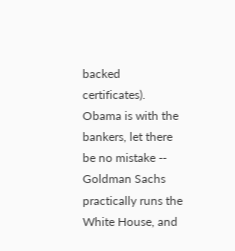backed certificates). Obama is with the bankers, let there be no mistake -- Goldman Sachs practically runs the White House, and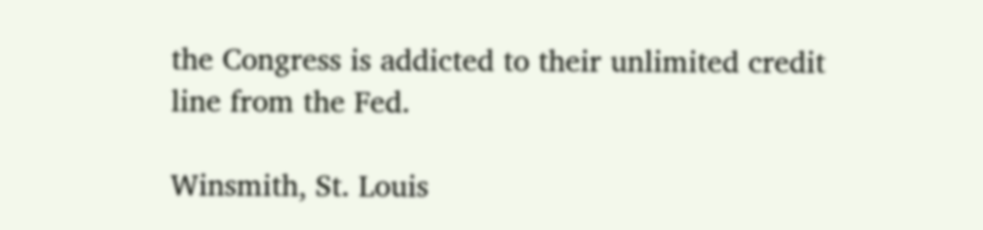the Congress is addicted to their unlimited credit line from the Fed.

Winsmith, St. Louis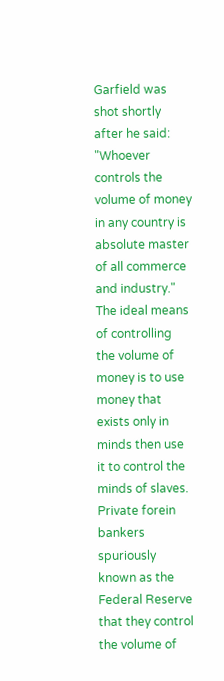Garfield was shot shortly after he said: "Whoever controls the volume of money in any country is absolute master of all commerce and industry." The ideal means of controlling the volume of money is to use money that exists only in minds then use it to control the minds of slaves. Private forein bankers spuriously known as the Federal Reserve that they control the volume of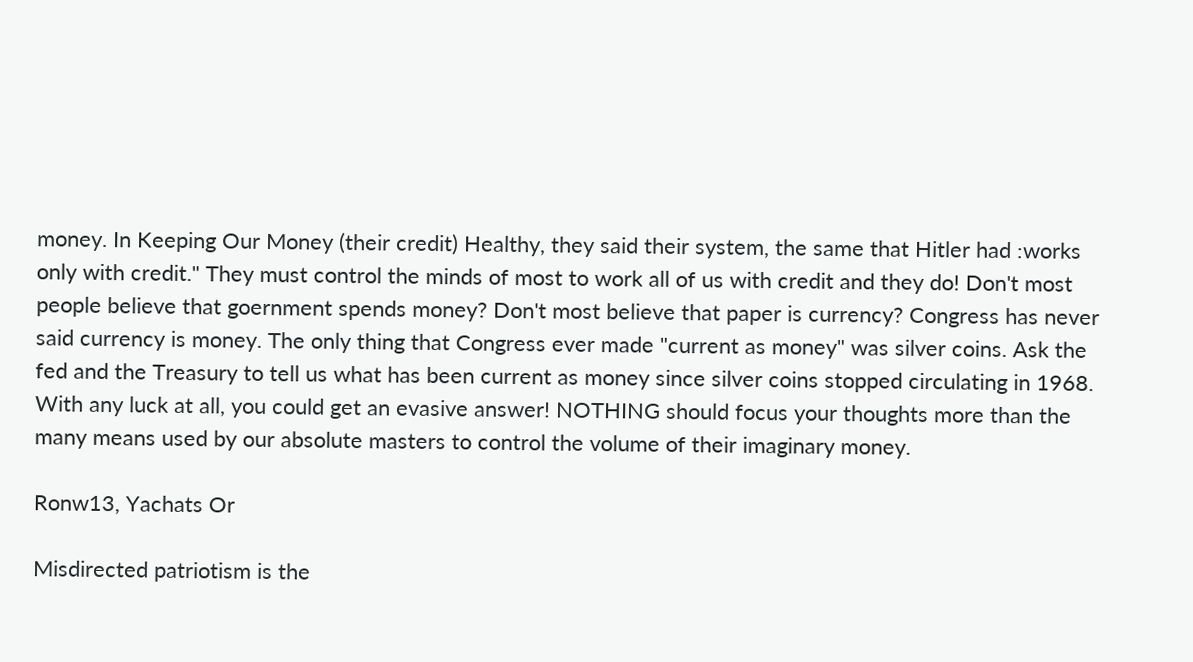money. In Keeping Our Money (their credit) Healthy, they said their system, the same that Hitler had :works only with credit." They must control the minds of most to work all of us with credit and they do! Don't most people believe that goernment spends money? Don't most believe that paper is currency? Congress has never said currency is money. The only thing that Congress ever made "current as money" was silver coins. Ask the fed and the Treasury to tell us what has been current as money since silver coins stopped circulating in 1968. With any luck at all, you could get an evasive answer! NOTHING should focus your thoughts more than the many means used by our absolute masters to control the volume of their imaginary money.

Ronw13, Yachats Or

Misdirected patriotism is the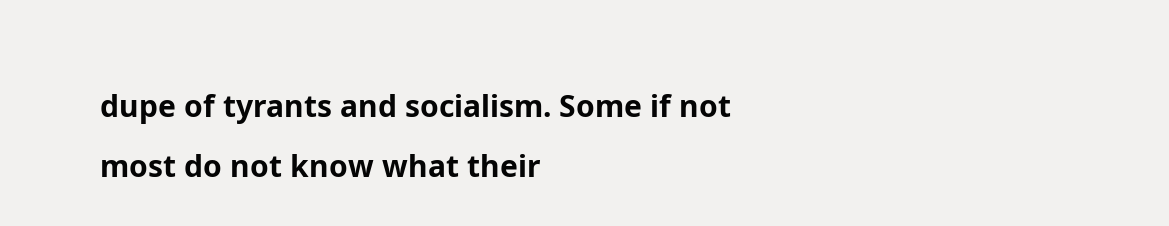dupe of tyrants and socialism. Some if not most do not know what their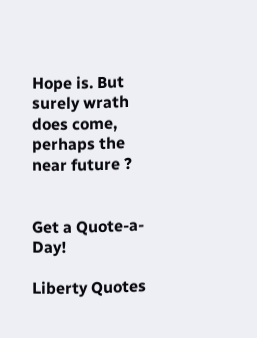Hope is. But surely wrath does come, perhaps the near future ?


Get a Quote-a-Day!

Liberty Quotes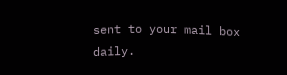sent to your mail box daily.